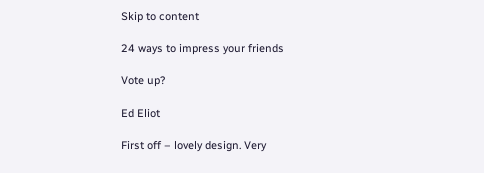Skip to content

24 ways to impress your friends

Vote up?

Ed Eliot

First off – lovely design. Very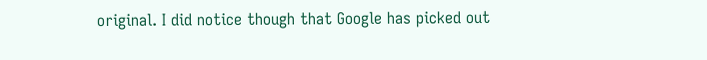original. I did notice though that Google has picked out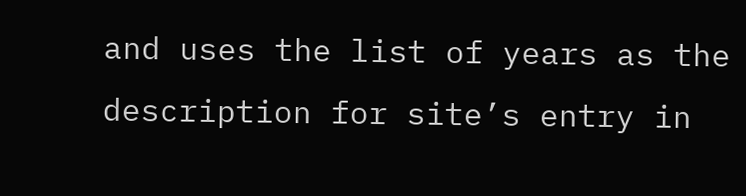and uses the list of years as the description for site’s entry in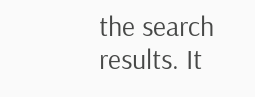the search results. It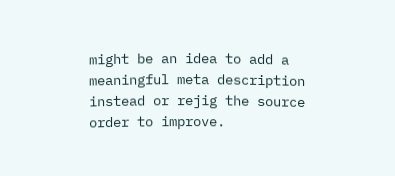might be an idea to add a meaningful meta description instead or rejig the source order to improve.